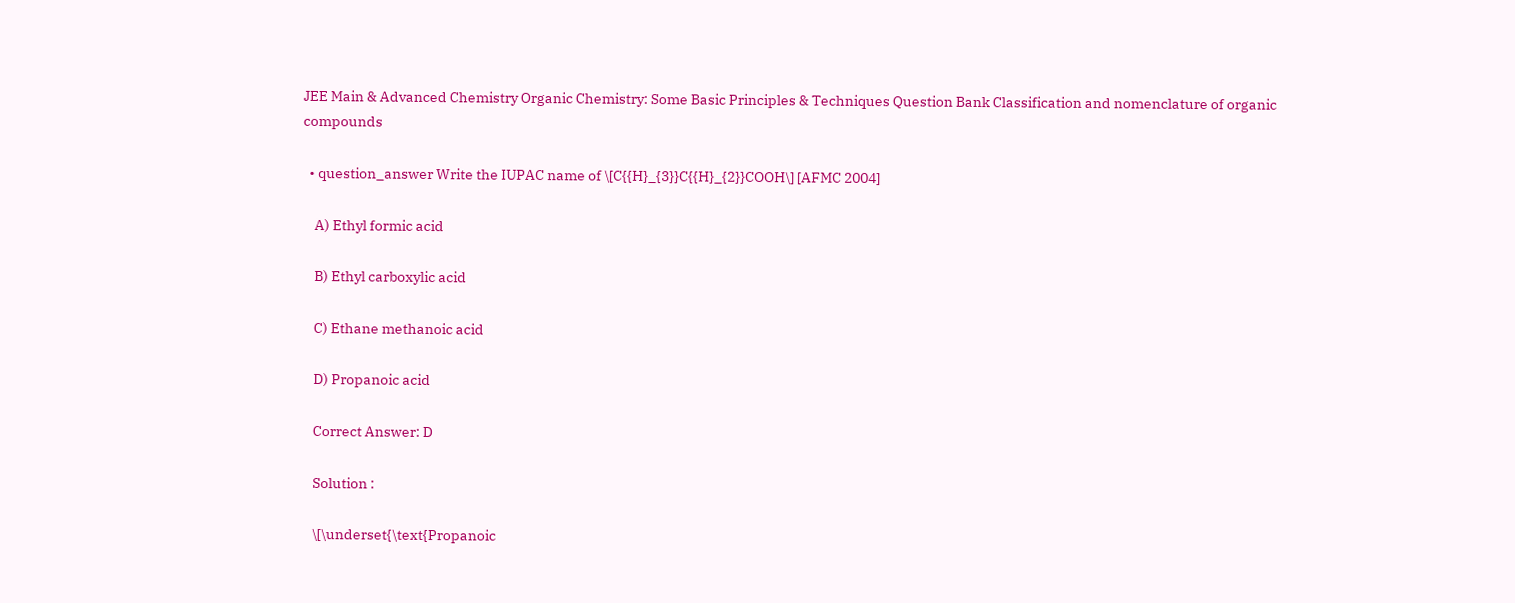JEE Main & Advanced Chemistry Organic Chemistry: Some Basic Principles & Techniques Question Bank Classification and nomenclature of organic compounds

  • question_answer Write the IUPAC name of \[C{{H}_{3}}C{{H}_{2}}COOH\] [AFMC 2004]

    A) Ethyl formic acid

    B) Ethyl carboxylic acid

    C) Ethane methanoic acid

    D) Propanoic acid

    Correct Answer: D

    Solution :

    \[\underset{\text{Propanoic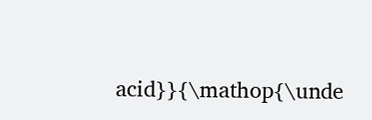acid}}{\mathop{\unde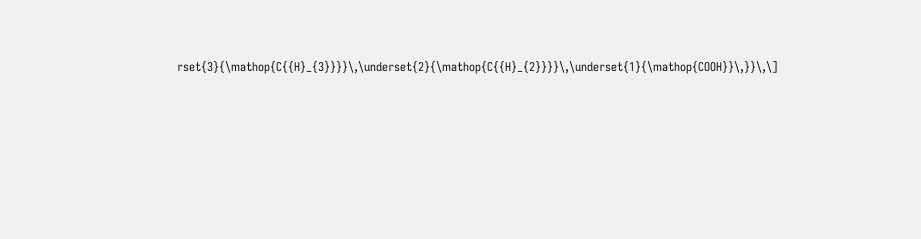rset{3}{\mathop{C{{H}_{3}}}}\,\underset{2}{\mathop{C{{H}_{2}}}}\,\underset{1}{\mathop{COOH}}\,}}\,\]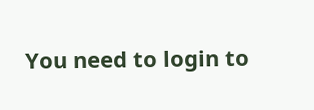You need to login to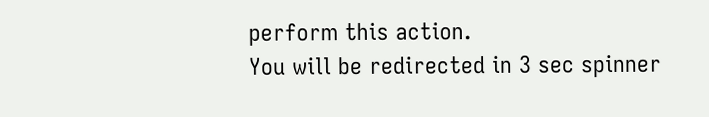perform this action.
You will be redirected in 3 sec spinner